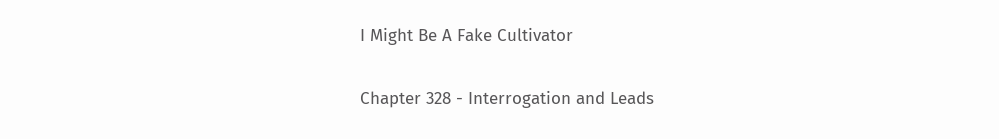I Might Be A Fake Cultivator

Chapter 328 - Interrogation and Leads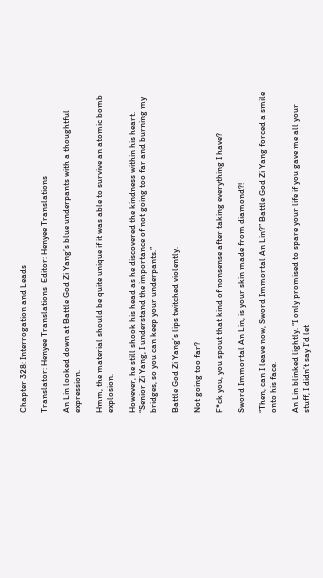Chapter 328: Interrogation and Leads

Translator: Henyee Translations  Editor: Henyee Translations

An Lin looked down at Battle God Zi Yang’s blue underpants with a thoughtful expression.

Hmm, the material should be quite unique if it was able to survive an atomic bomb explosion.

However, he still shook his head as he discovered the kindness within his heart. “Senior Zi Yang, I understand the importance of not going too far and burning my bridges, so you can keep your underpants.”

Battle God Zi Yang’s lips twitched violently.

Not going too far?

F*ck you, you spout that kind of nonsense after taking everything I have?

Sword Immortal An Lin, is your skin made from diamond?!

“Then, can I leave now, Sword Immortal An Lin?” Battle God Zi Yang forced a smile onto his face.

An Lin blinked lightly. “I only promised to spare your life if you gave me all your stuff, I didn’t say I’d let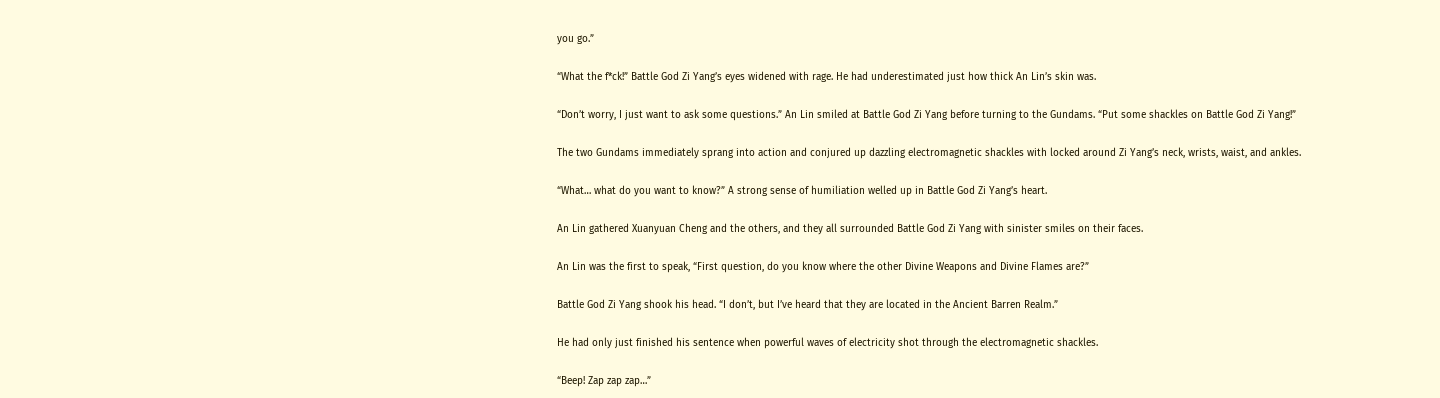you go.”

“What the f*ck!” Battle God Zi Yang’s eyes widened with rage. He had underestimated just how thick An Lin’s skin was.

“Don’t worry, I just want to ask some questions.” An Lin smiled at Battle God Zi Yang before turning to the Gundams. “Put some shackles on Battle God Zi Yang!”

The two Gundams immediately sprang into action and conjured up dazzling electromagnetic shackles with locked around Zi Yang’s neck, wrists, waist, and ankles.

“What… what do you want to know?” A strong sense of humiliation welled up in Battle God Zi Yang’s heart.

An Lin gathered Xuanyuan Cheng and the others, and they all surrounded Battle God Zi Yang with sinister smiles on their faces.

An Lin was the first to speak, “First question, do you know where the other Divine Weapons and Divine Flames are?”

Battle God Zi Yang shook his head. “I don’t, but I’ve heard that they are located in the Ancient Barren Realm.”

He had only just finished his sentence when powerful waves of electricity shot through the electromagnetic shackles.

“Beep! Zap zap zap…”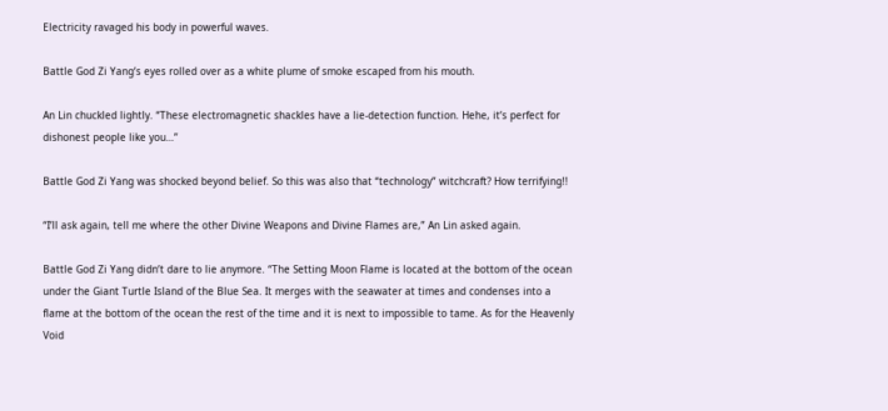Electricity ravaged his body in powerful waves.

Battle God Zi Yang’s eyes rolled over as a white plume of smoke escaped from his mouth.

An Lin chuckled lightly. “These electromagnetic shackles have a lie-detection function. Hehe, it’s perfect for dishonest people like you…”

Battle God Zi Yang was shocked beyond belief. So this was also that “technology” witchcraft? How terrifying!!

“I’ll ask again, tell me where the other Divine Weapons and Divine Flames are,” An Lin asked again.

Battle God Zi Yang didn’t dare to lie anymore. “The Setting Moon Flame is located at the bottom of the ocean under the Giant Turtle Island of the Blue Sea. It merges with the seawater at times and condenses into a flame at the bottom of the ocean the rest of the time and it is next to impossible to tame. As for the Heavenly Void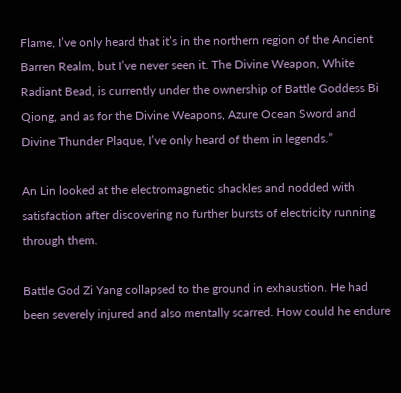Flame, I’ve only heard that it’s in the northern region of the Ancient Barren Realm, but I’ve never seen it. The Divine Weapon, White Radiant Bead, is currently under the ownership of Battle Goddess Bi Qiong, and as for the Divine Weapons, Azure Ocean Sword and Divine Thunder Plaque, I’ve only heard of them in legends.”

An Lin looked at the electromagnetic shackles and nodded with satisfaction after discovering no further bursts of electricity running through them.

Battle God Zi Yang collapsed to the ground in exhaustion. He had been severely injured and also mentally scarred. How could he endure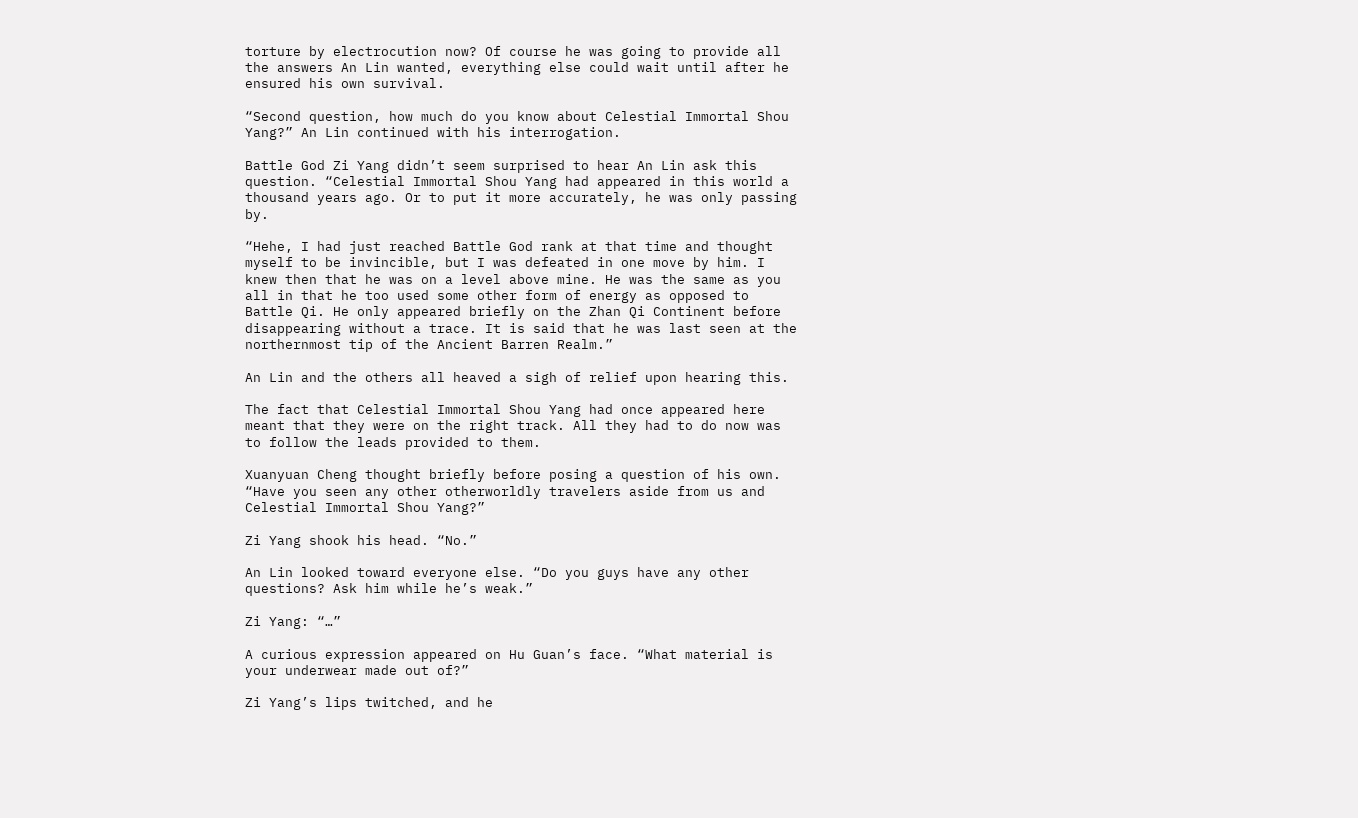torture by electrocution now? Of course he was going to provide all the answers An Lin wanted, everything else could wait until after he ensured his own survival.

“Second question, how much do you know about Celestial Immortal Shou Yang?” An Lin continued with his interrogation.

Battle God Zi Yang didn’t seem surprised to hear An Lin ask this question. “Celestial Immortal Shou Yang had appeared in this world a thousand years ago. Or to put it more accurately, he was only passing by.

“Hehe, I had just reached Battle God rank at that time and thought myself to be invincible, but I was defeated in one move by him. I knew then that he was on a level above mine. He was the same as you all in that he too used some other form of energy as opposed to Battle Qi. He only appeared briefly on the Zhan Qi Continent before disappearing without a trace. It is said that he was last seen at the northernmost tip of the Ancient Barren Realm.”

An Lin and the others all heaved a sigh of relief upon hearing this.

The fact that Celestial Immortal Shou Yang had once appeared here meant that they were on the right track. All they had to do now was to follow the leads provided to them.

Xuanyuan Cheng thought briefly before posing a question of his own. “Have you seen any other otherworldly travelers aside from us and Celestial Immortal Shou Yang?”

Zi Yang shook his head. “No.”

An Lin looked toward everyone else. “Do you guys have any other questions? Ask him while he’s weak.”

Zi Yang: “…”

A curious expression appeared on Hu Guan’s face. “What material is your underwear made out of?”

Zi Yang’s lips twitched, and he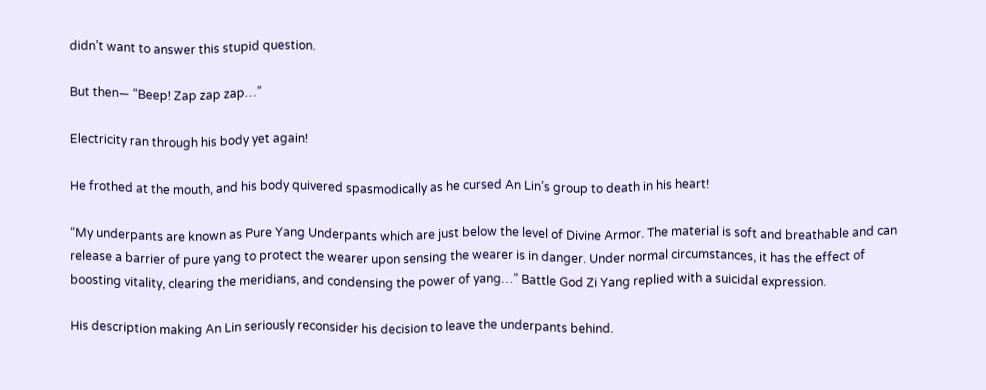didn’t want to answer this stupid question.

But then— “Beep! Zap zap zap…”

Electricity ran through his body yet again!

He frothed at the mouth, and his body quivered spasmodically as he cursed An Lin’s group to death in his heart!

“My underpants are known as Pure Yang Underpants which are just below the level of Divine Armor. The material is soft and breathable and can release a barrier of pure yang to protect the wearer upon sensing the wearer is in danger. Under normal circumstances, it has the effect of boosting vitality, clearing the meridians, and condensing the power of yang…” Battle God Zi Yang replied with a suicidal expression.

His description making An Lin seriously reconsider his decision to leave the underpants behind.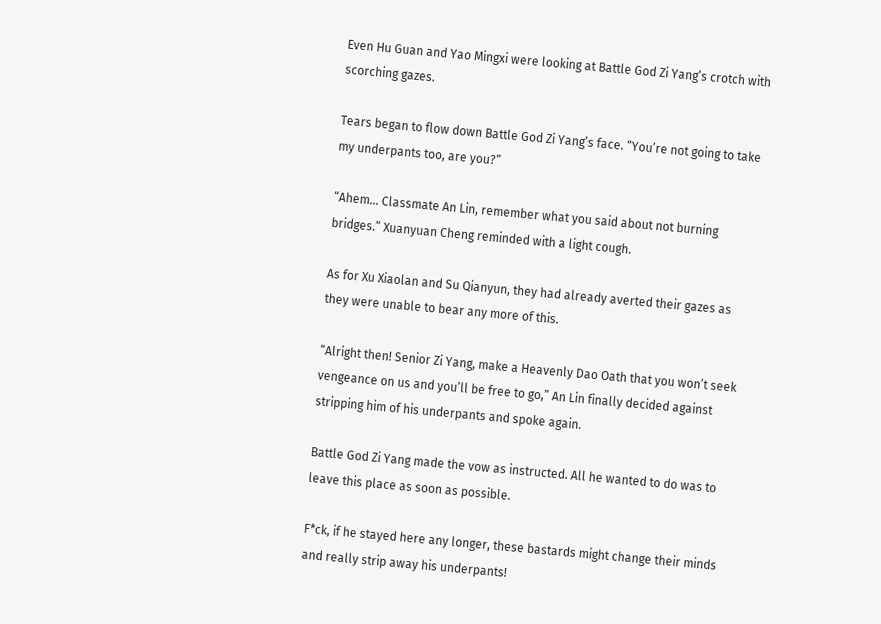Even Hu Guan and Yao Mingxi were looking at Battle God Zi Yang’s crotch with scorching gazes.

Tears began to flow down Battle God Zi Yang’s face. “You’re not going to take my underpants too, are you?”

“Ahem… Classmate An Lin, remember what you said about not burning bridges.” Xuanyuan Cheng reminded with a light cough.

As for Xu Xiaolan and Su Qianyun, they had already averted their gazes as they were unable to bear any more of this.

“Alright then! Senior Zi Yang, make a Heavenly Dao Oath that you won’t seek vengeance on us and you’ll be free to go,” An Lin finally decided against stripping him of his underpants and spoke again.

Battle God Zi Yang made the vow as instructed. All he wanted to do was to leave this place as soon as possible.

F*ck, if he stayed here any longer, these bastards might change their minds and really strip away his underpants!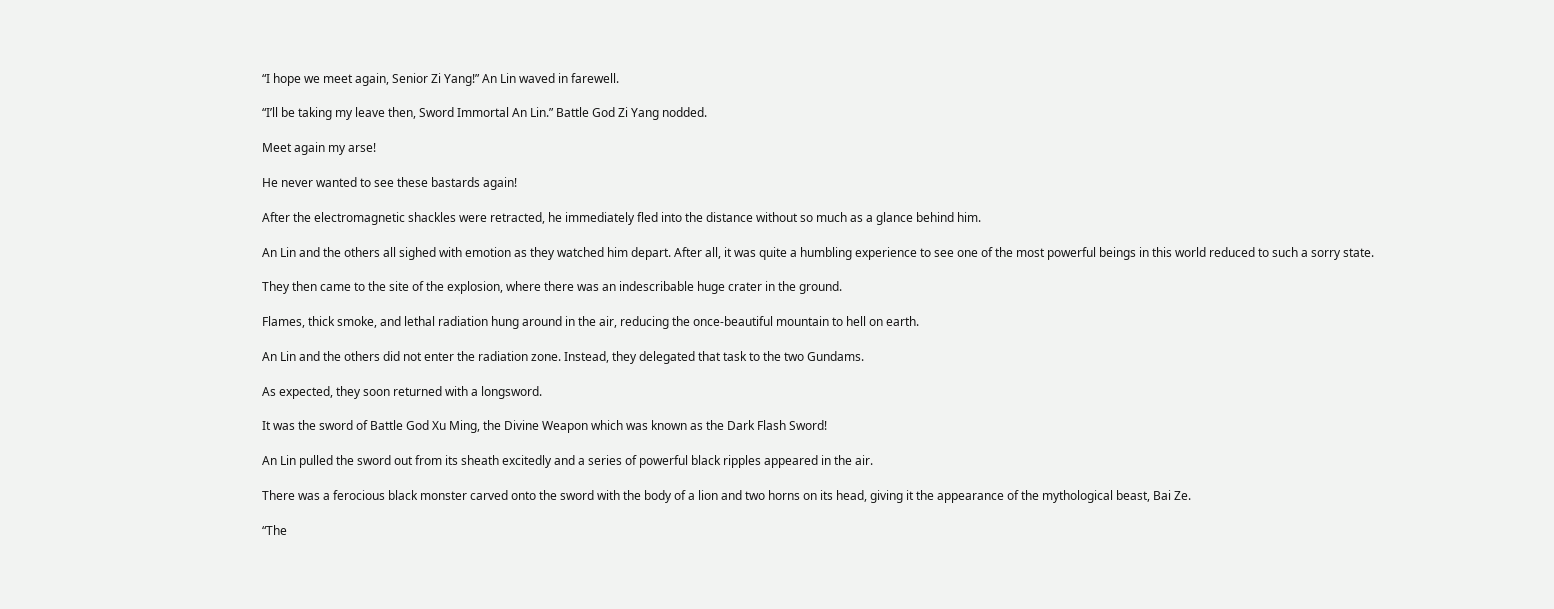“I hope we meet again, Senior Zi Yang!” An Lin waved in farewell.

“I’ll be taking my leave then, Sword Immortal An Lin.” Battle God Zi Yang nodded.

Meet again my arse!

He never wanted to see these bastards again!

After the electromagnetic shackles were retracted, he immediately fled into the distance without so much as a glance behind him.

An Lin and the others all sighed with emotion as they watched him depart. After all, it was quite a humbling experience to see one of the most powerful beings in this world reduced to such a sorry state.

They then came to the site of the explosion, where there was an indescribable huge crater in the ground.

Flames, thick smoke, and lethal radiation hung around in the air, reducing the once-beautiful mountain to hell on earth.

An Lin and the others did not enter the radiation zone. Instead, they delegated that task to the two Gundams.

As expected, they soon returned with a longsword.

It was the sword of Battle God Xu Ming, the Divine Weapon which was known as the Dark Flash Sword!

An Lin pulled the sword out from its sheath excitedly and a series of powerful black ripples appeared in the air.

There was a ferocious black monster carved onto the sword with the body of a lion and two horns on its head, giving it the appearance of the mythological beast, Bai Ze.

“The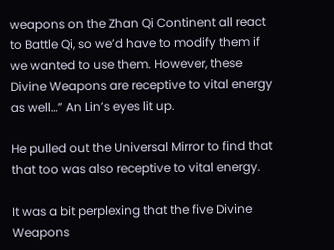weapons on the Zhan Qi Continent all react to Battle Qi, so we’d have to modify them if we wanted to use them. However, these Divine Weapons are receptive to vital energy as well…” An Lin’s eyes lit up.

He pulled out the Universal Mirror to find that that too was also receptive to vital energy.

It was a bit perplexing that the five Divine Weapons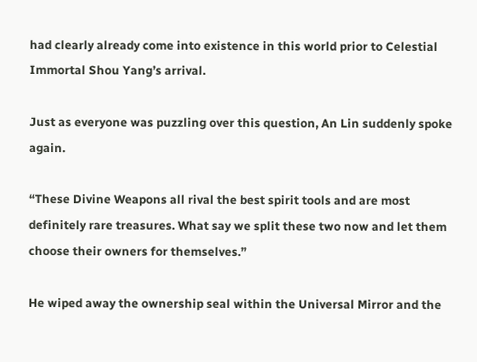had clearly already come into existence in this world prior to Celestial Immortal Shou Yang’s arrival.

Just as everyone was puzzling over this question, An Lin suddenly spoke again.

“These Divine Weapons all rival the best spirit tools and are most definitely rare treasures. What say we split these two now and let them choose their owners for themselves.”

He wiped away the ownership seal within the Universal Mirror and the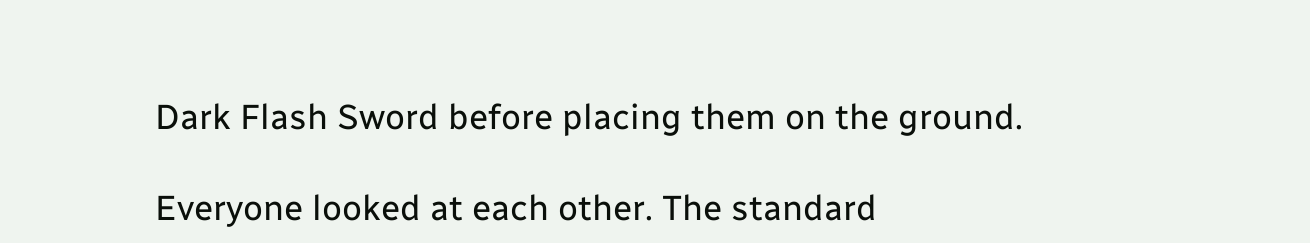Dark Flash Sword before placing them on the ground.

Everyone looked at each other. The standard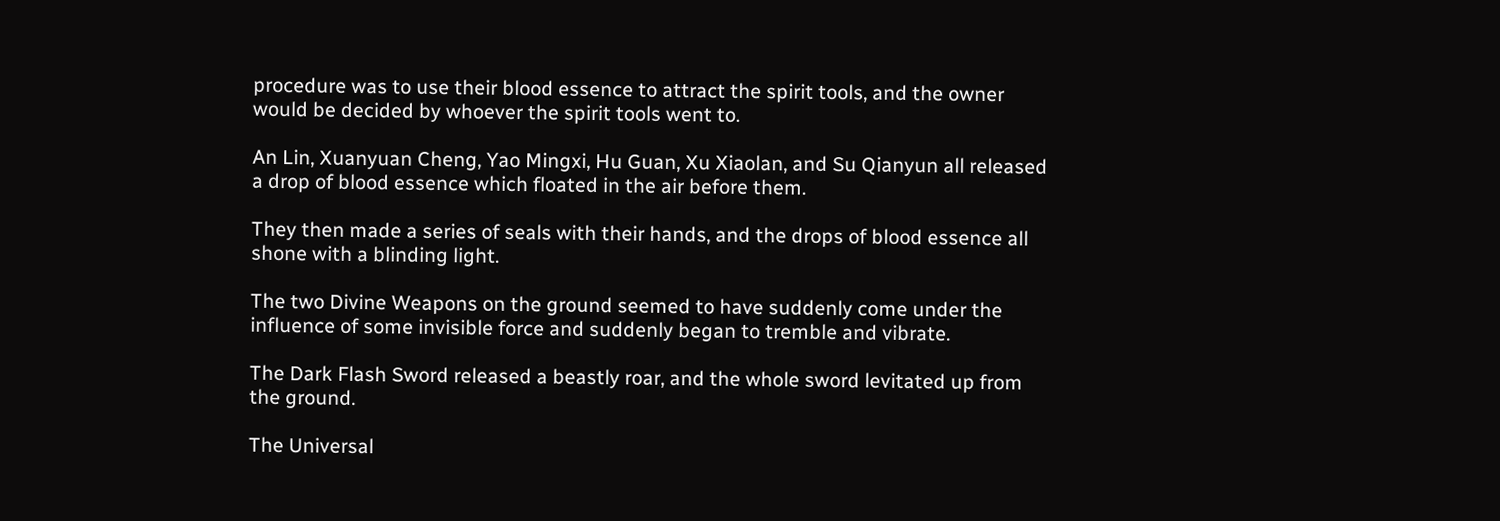procedure was to use their blood essence to attract the spirit tools, and the owner would be decided by whoever the spirit tools went to.

An Lin, Xuanyuan Cheng, Yao Mingxi, Hu Guan, Xu Xiaolan, and Su Qianyun all released a drop of blood essence which floated in the air before them.

They then made a series of seals with their hands, and the drops of blood essence all shone with a blinding light.

The two Divine Weapons on the ground seemed to have suddenly come under the influence of some invisible force and suddenly began to tremble and vibrate.

The Dark Flash Sword released a beastly roar, and the whole sword levitated up from the ground.

The Universal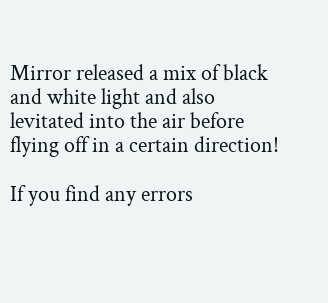Mirror released a mix of black and white light and also levitated into the air before flying off in a certain direction!

If you find any errors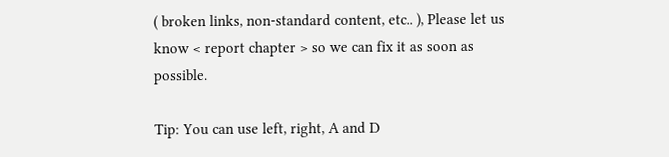( broken links, non-standard content, etc.. ), Please let us know < report chapter > so we can fix it as soon as possible.

Tip: You can use left, right, A and D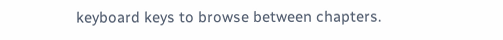keyboard keys to browse between chapters.